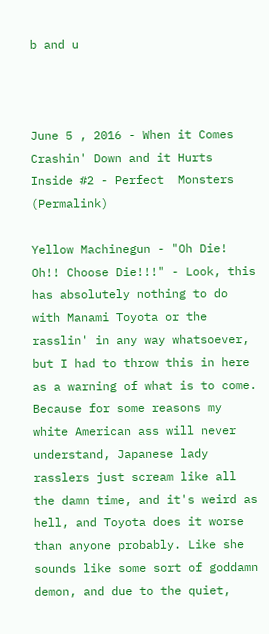b and u



June 5 , 2016 - When it Comes Crashin' Down and it Hurts Inside #2 - Perfect  Monsters (Permalink)

Yellow Machinegun - "Oh Die! Oh!! Choose Die!!!" - Look, this has absolutely nothing to do with Manami Toyota or the rasslin' in any way whatsoever, but I had to throw this in here as a warning of what is to come. Because for some reasons my white American ass will never understand, Japanese lady rasslers just scream like all the damn time, and it's weird as hell, and Toyota does it worse than anyone probably. Like she sounds like some sort of goddamn demon, and due to the quiet,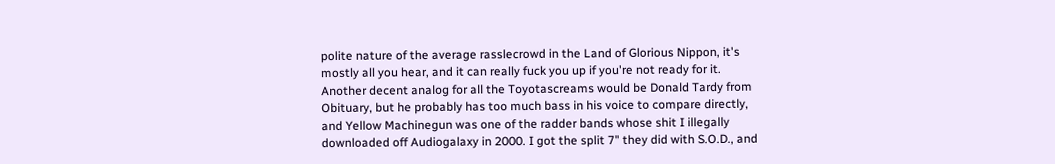polite nature of the average rasslecrowd in the Land of Glorious Nippon, it's mostly all you hear, and it can really fuck you up if you're not ready for it. Another decent analog for all the Toyotascreams would be Donald Tardy from Obituary, but he probably has too much bass in his voice to compare directly, and Yellow Machinegun was one of the radder bands whose shit I illegally downloaded off Audiogalaxy in 2000. I got the split 7" they did with S.O.D., and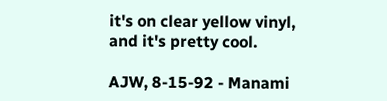it's on clear yellow vinyl, and it's pretty cool.

AJW, 8-15-92 - Manami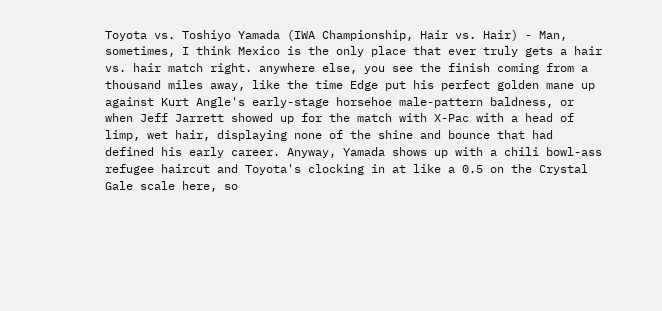Toyota vs. Toshiyo Yamada (IWA Championship, Hair vs. Hair) - Man, sometimes, I think Mexico is the only place that ever truly gets a hair vs. hair match right. anywhere else, you see the finish coming from a thousand miles away, like the time Edge put his perfect golden mane up against Kurt Angle's early-stage horsehoe male-pattern baldness, or when Jeff Jarrett showed up for the match with X-Pac with a head of limp, wet hair, displaying none of the shine and bounce that had defined his early career. Anyway, Yamada shows up with a chili bowl-ass refugee haircut and Toyota's clocking in at like a 0.5 on the Crystal Gale scale here, so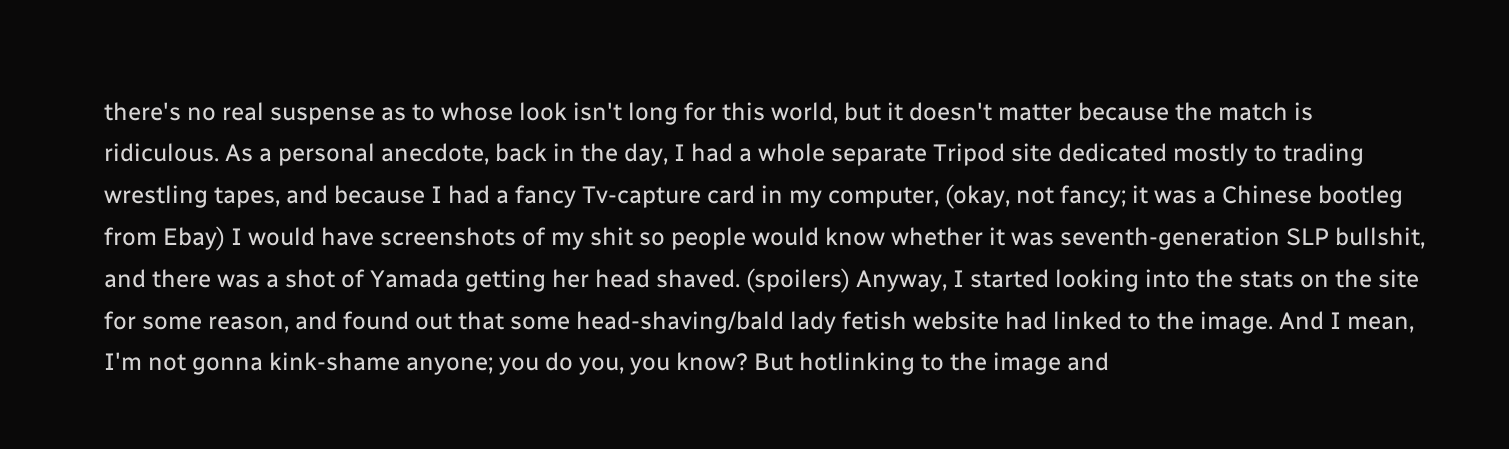there's no real suspense as to whose look isn't long for this world, but it doesn't matter because the match is ridiculous. As a personal anecdote, back in the day, I had a whole separate Tripod site dedicated mostly to trading wrestling tapes, and because I had a fancy Tv-capture card in my computer, (okay, not fancy; it was a Chinese bootleg from Ebay) I would have screenshots of my shit so people would know whether it was seventh-generation SLP bullshit, and there was a shot of Yamada getting her head shaved. (spoilers) Anyway, I started looking into the stats on the site for some reason, and found out that some head-shaving/bald lady fetish website had linked to the image. And I mean, I'm not gonna kink-shame anyone; you do you, you know? But hotlinking to the image and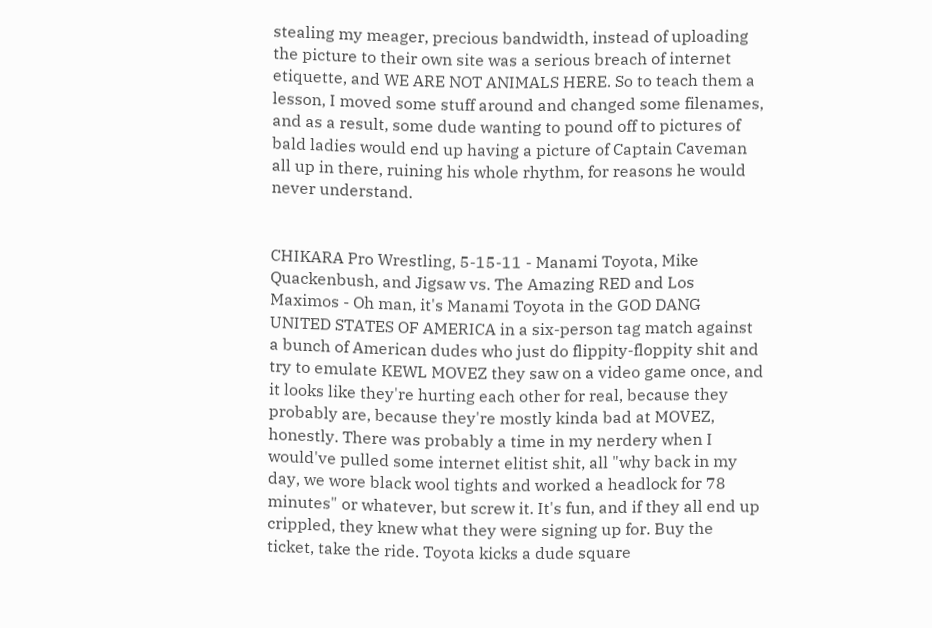stealing my meager, precious bandwidth, instead of uploading the picture to their own site was a serious breach of internet etiquette, and WE ARE NOT ANIMALS HERE. So to teach them a lesson, I moved some stuff around and changed some filenames, and as a result, some dude wanting to pound off to pictures of bald ladies would end up having a picture of Captain Caveman all up in there, ruining his whole rhythm, for reasons he would never understand.


CHIKARA Pro Wrestling, 5-15-11 - Manami Toyota, Mike Quackenbush, and Jigsaw vs. The Amazing RED and Los Maximos - Oh man, it's Manami Toyota in the GOD DANG UNITED STATES OF AMERICA in a six-person tag match against a bunch of American dudes who just do flippity-floppity shit and try to emulate KEWL MOVEZ they saw on a video game once, and it looks like they're hurting each other for real, because they probably are, because they're mostly kinda bad at MOVEZ, honestly. There was probably a time in my nerdery when I would've pulled some internet elitist shit, all "why back in my day, we wore black wool tights and worked a headlock for 78 minutes" or whatever, but screw it. It's fun, and if they all end up crippled, they knew what they were signing up for. Buy the ticket, take the ride. Toyota kicks a dude square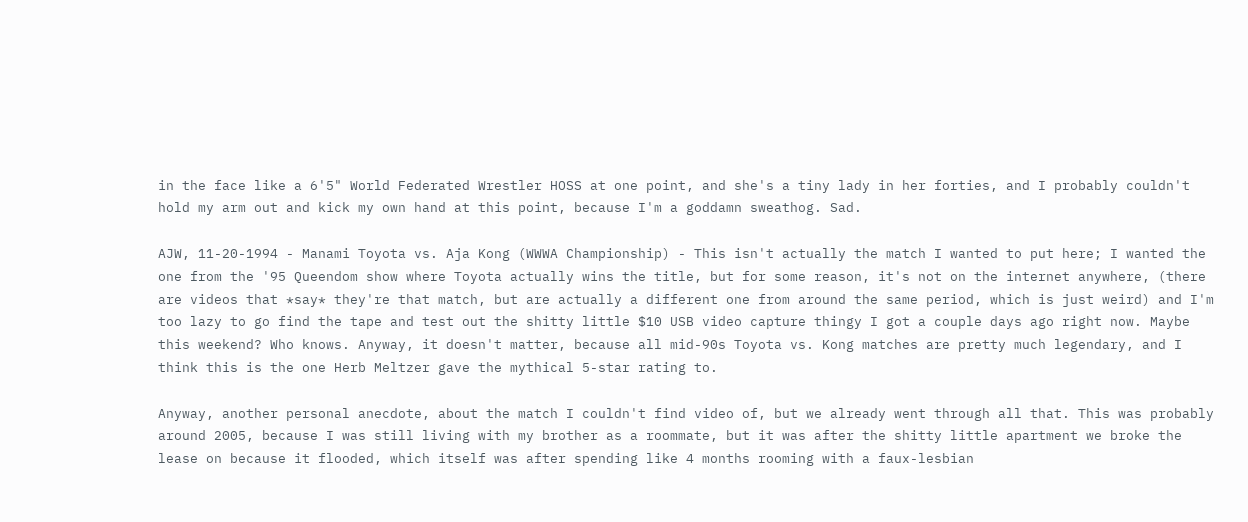in the face like a 6'5" World Federated Wrestler HOSS at one point, and she's a tiny lady in her forties, and I probably couldn't hold my arm out and kick my own hand at this point, because I'm a goddamn sweathog. Sad.

AJW, 11-20-1994 - Manami Toyota vs. Aja Kong (WWWA Championship) - This isn't actually the match I wanted to put here; I wanted the one from the '95 Queendom show where Toyota actually wins the title, but for some reason, it's not on the internet anywhere, (there are videos that *say* they're that match, but are actually a different one from around the same period, which is just weird) and I'm too lazy to go find the tape and test out the shitty little $10 USB video capture thingy I got a couple days ago right now. Maybe this weekend? Who knows. Anyway, it doesn't matter, because all mid-90s Toyota vs. Kong matches are pretty much legendary, and I think this is the one Herb Meltzer gave the mythical 5-star rating to.

Anyway, another personal anecdote, about the match I couldn't find video of, but we already went through all that. This was probably around 2005, because I was still living with my brother as a roommate, but it was after the shitty little apartment we broke the lease on because it flooded, which itself was after spending like 4 months rooming with a faux-lesbian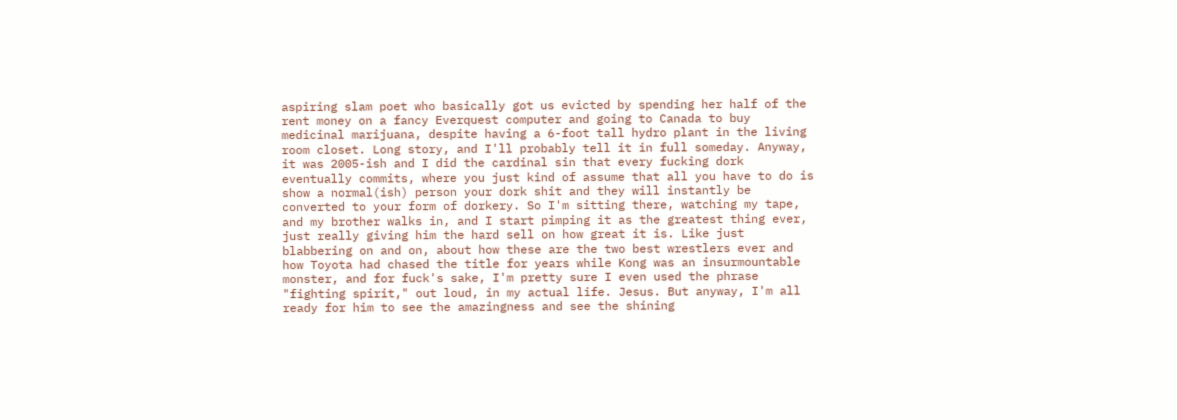aspiring slam poet who basically got us evicted by spending her half of the rent money on a fancy Everquest computer and going to Canada to buy medicinal marijuana, despite having a 6-foot tall hydro plant in the living room closet. Long story, and I'll probably tell it in full someday. Anyway, it was 2005-ish and I did the cardinal sin that every fucking dork eventually commits, where you just kind of assume that all you have to do is show a normal(ish) person your dork shit and they will instantly be converted to your form of dorkery. So I'm sitting there, watching my tape, and my brother walks in, and I start pimping it as the greatest thing ever, just really giving him the hard sell on how great it is. Like just blabbering on and on, about how these are the two best wrestlers ever and how Toyota had chased the title for years while Kong was an insurmountable monster, and for fuck's sake, I'm pretty sure I even used the phrase "fighting spirit," out loud, in my actual life. Jesus. But anyway, I'm all ready for him to see the amazingness and see the shining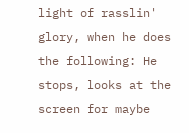light of rasslin' glory, when he does the following: He stops, looks at the screen for maybe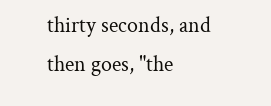thirty seconds, and then goes, "the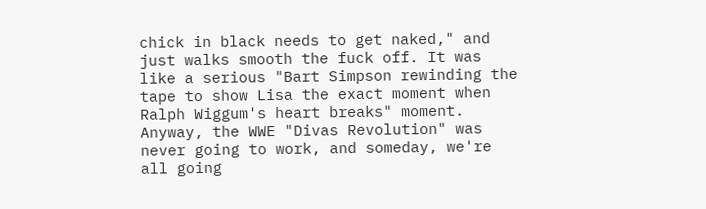chick in black needs to get naked," and just walks smooth the fuck off. It was like a serious "Bart Simpson rewinding the tape to show Lisa the exact moment when Ralph Wiggum's heart breaks" moment. Anyway, the WWE "Divas Revolution" was never going to work, and someday, we're all going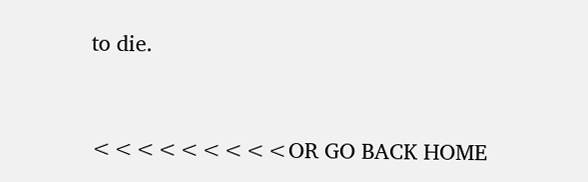to die.


<<<<<<<<<OR GO BACK HOME